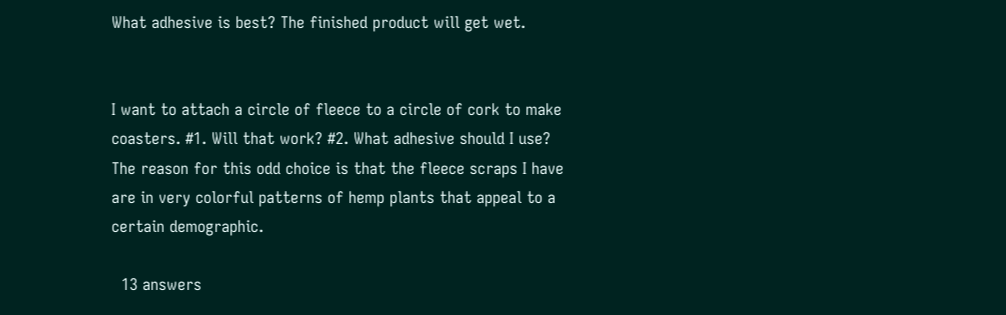What adhesive is best? The finished product will get wet.


I want to attach a circle of fleece to a circle of cork to make coasters. #1. Will that work? #2. What adhesive should I use? The reason for this odd choice is that the fleece scraps I have are in very colorful patterns of hemp plants that appeal to a certain demographic.

  13 answers